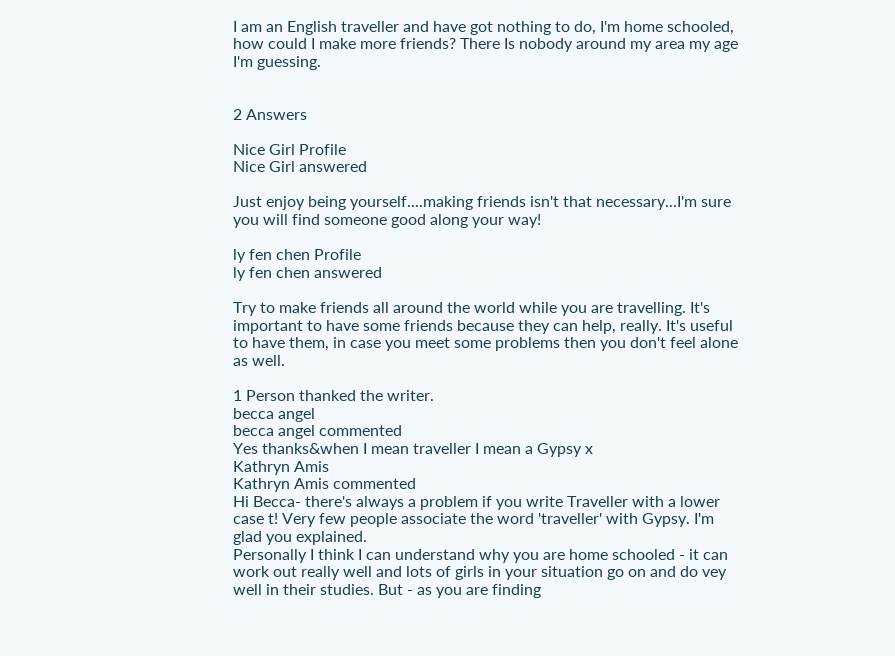I am an English traveller and have got nothing to do, I'm home schooled, how could I make more friends? There Is nobody around my area my age I'm guessing.


2 Answers

Nice Girl Profile
Nice Girl answered

Just enjoy being yourself....making friends isn't that necessary...I'm sure you will find someone good along your way!

ly fen chen Profile
ly fen chen answered

Try to make friends all around the world while you are travelling. It's important to have some friends because they can help, really. It's useful to have them, in case you meet some problems then you don't feel alone as well.

1 Person thanked the writer.
becca angel
becca angel commented
Yes thanks&when I mean traveller I mean a Gypsy x
Kathryn Amis
Kathryn Amis commented
Hi Becca- there's always a problem if you write Traveller with a lower case t! Very few people associate the word 'traveller' with Gypsy. I'm glad you explained.
Personally I think I can understand why you are home schooled - it can work out really well and lots of girls in your situation go on and do vey well in their studies. But - as you are finding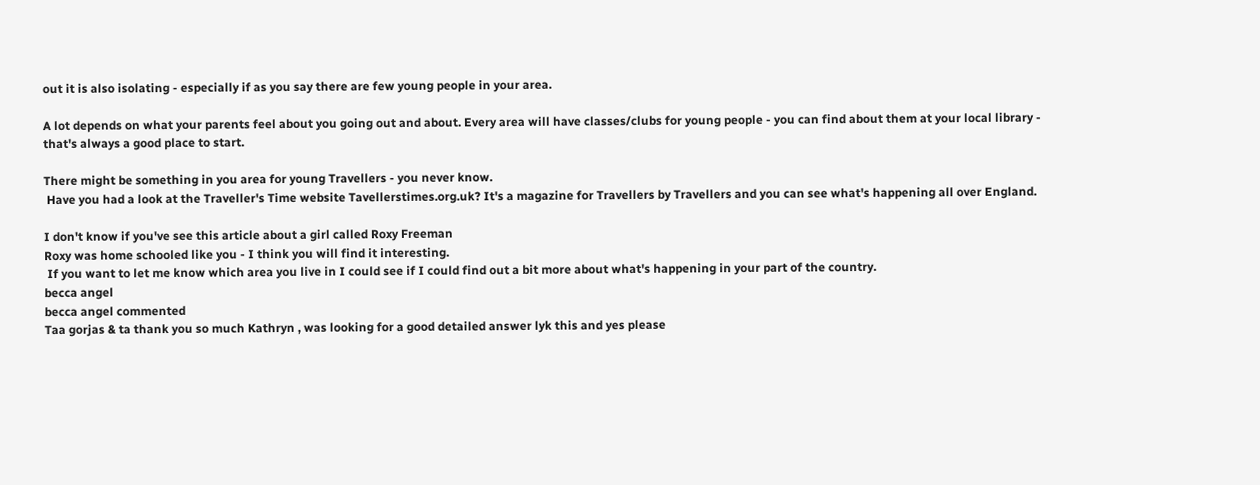out it is also isolating - especially if as you say there are few young people in your area.

A lot depends on what your parents feel about you going out and about. Every area will have classes/clubs for young people - you can find about them at your local library - that's always a good place to start.

There might be something in you area for young Travellers - you never know.
 Have you had a look at the Traveller's Time website Tavellerstimes.org.uk? It's a magazine for Travellers by Travellers and you can see what's happening all over England.

I don't know if you've see this article about a girl called Roxy Freeman
Roxy was home schooled like you - I think you will find it interesting.
 If you want to let me know which area you live in I could see if I could find out a bit more about what's happening in your part of the country.
becca angel
becca angel commented
Taa gorjas & ta thank you so much Kathryn , was looking for a good detailed answer lyk this and yes please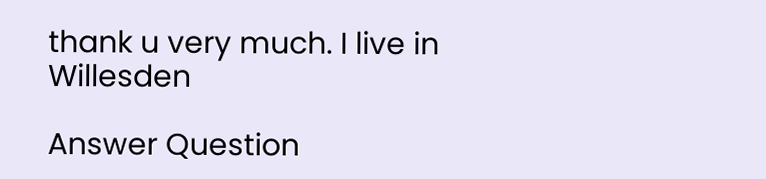thank u very much. I live in Willesden

Answer Question